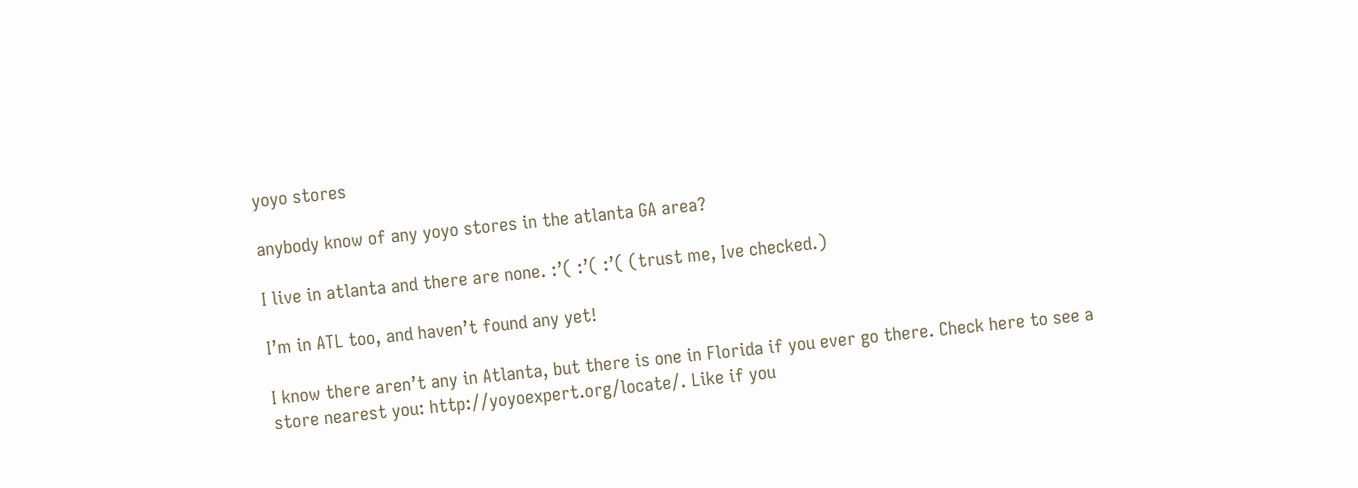yoyo stores

anybody know of any yoyo stores in the atlanta GA area?

I live in atlanta and there are none. :’( :’( :’( (trust me, Ive checked.)

I’m in ATL too, and haven’t found any yet!

I know there aren’t any in Atlanta, but there is one in Florida if you ever go there. Check here to see a store nearest you: http://yoyoexpert.org/locate/. Like if you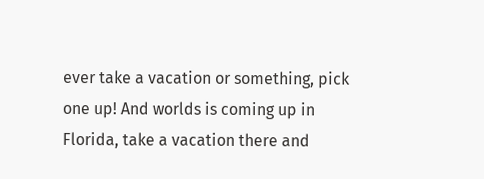ever take a vacation or something, pick one up! And worlds is coming up in Florida, take a vacation there and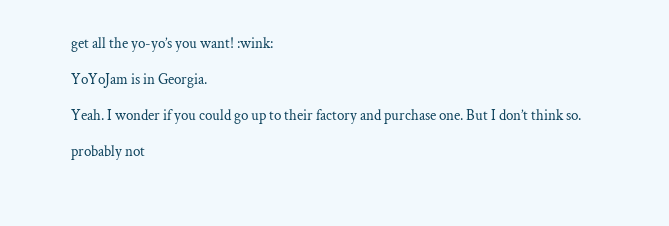get all the yo-yo’s you want! :wink:

YoYoJam is in Georgia.

Yeah. I wonder if you could go up to their factory and purchase one. But I don’t think so.

probably not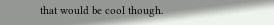that would be cool though.